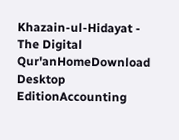Khazain-ul-Hidayat - The Digital Qur'anHomeDownload Desktop EditionAccounting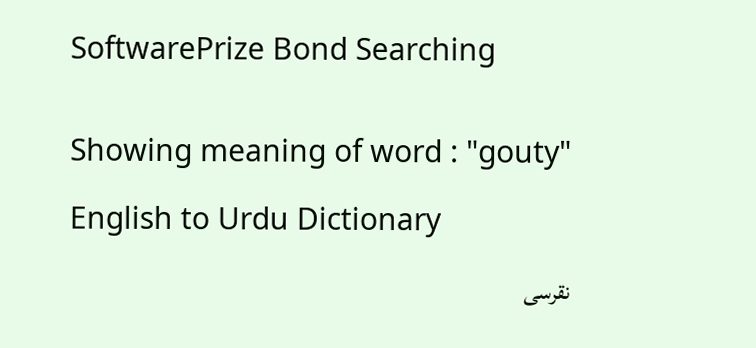SoftwarePrize Bond Searching


Showing meaning of word : "gouty"

English to Urdu Dictionary

نقرسی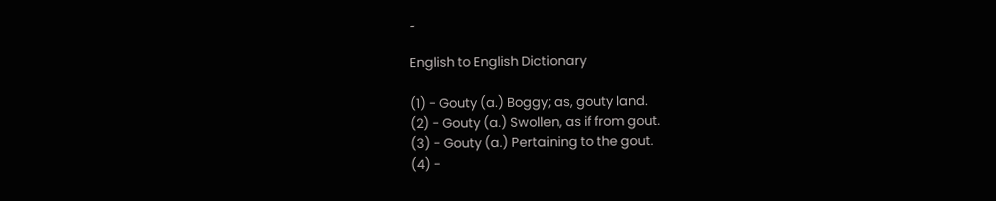۔

English to English Dictionary

(1) - Gouty (a.) Boggy; as, gouty land.
(2) - Gouty (a.) Swollen, as if from gout.
(3) - Gouty (a.) Pertaining to the gout.
(4) -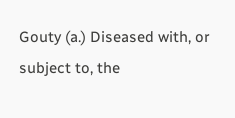Gouty (a.) Diseased with, or subject to, the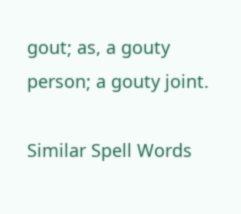gout; as, a gouty person; a gouty joint.

Similar Spell Words